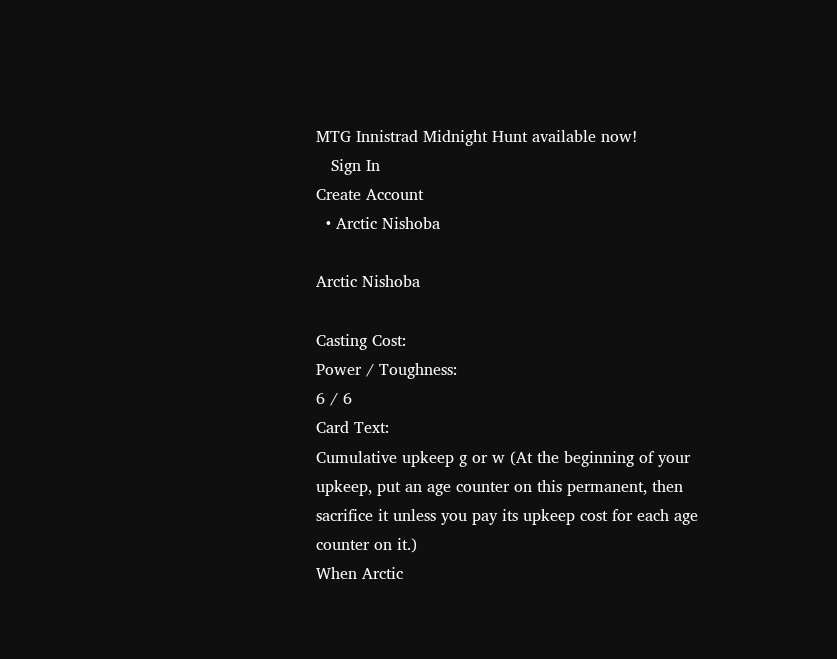MTG Innistrad Midnight Hunt available now!
   Sign In
Create Account
  • Arctic Nishoba

Arctic Nishoba

Casting Cost:
Power / Toughness:
6 / 6
Card Text:
Cumulative upkeep g or w (At the beginning of your upkeep, put an age counter on this permanent, then sacrifice it unless you pay its upkeep cost for each age counter on it.)
When Arctic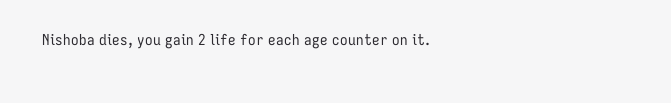Nishoba dies, you gain 2 life for each age counter on it.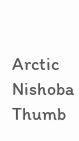Arctic Nishoba Thumb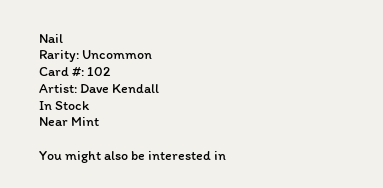Nail
Rarity: Uncommon
Card #: 102
Artist: Dave Kendall
In Stock
Near Mint

You might also be interested in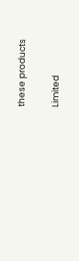these products

Limited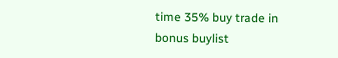time 35% buy trade in bonus buylist